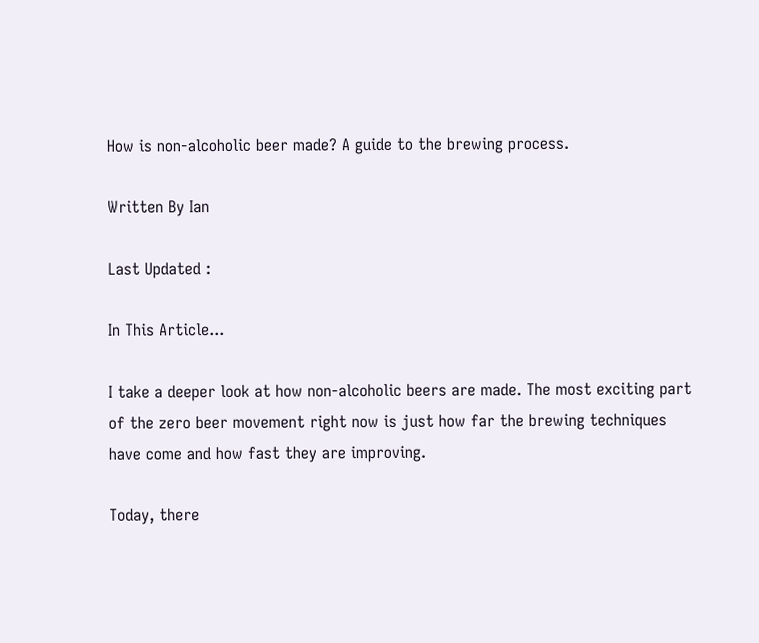How is non-alcoholic beer made? A guide to the brewing process.

Written By Ian

Last Updated :

In This Article...

I take a deeper look at how non-alcoholic beers are made. The most exciting part of the zero beer movement right now is just how far the brewing techniques have come and how fast they are improving.

Today, there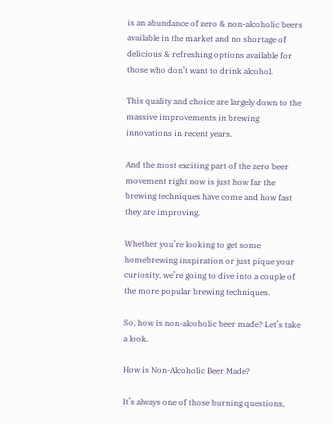is an abundance of zero & non-alcoholic beers available in the market and no shortage of delicious & refreshing options available for those who don’t want to drink alcohol.

This quality and choice are largely down to the massive improvements in brewing innovations in recent years.

And the most exciting part of the zero beer movement right now is just how far the brewing techniques have come and how fast they are improving.

Whether you’re looking to get some homebrewing inspiration or just pique your curiosity, we’re going to dive into a couple of the more popular brewing techniques.

So, how is non-alcoholic beer made? Let’s take a look.

How is Non-Alcoholic Beer Made?

It’s always one of those burning questions,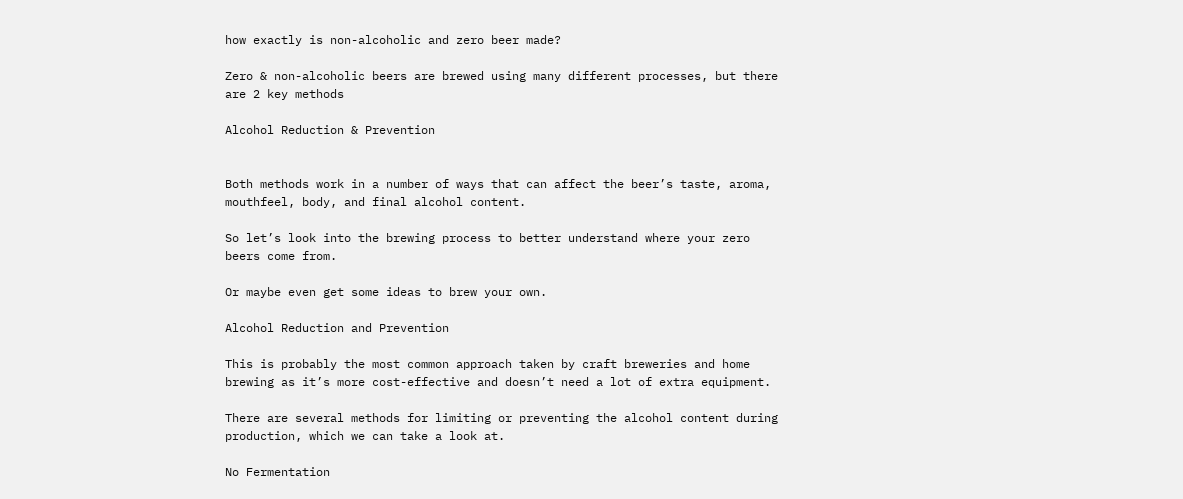how exactly is non-alcoholic and zero beer made?

Zero & non-alcoholic beers are brewed using many different processes, but there are 2 key methods

Alcohol Reduction & Prevention


Both methods work in a number of ways that can affect the beer’s taste, aroma, mouthfeel, body, and final alcohol content.

So let’s look into the brewing process to better understand where your zero beers come from.

Or maybe even get some ideas to brew your own.

Alcohol Reduction and Prevention

This is probably the most common approach taken by craft breweries and home brewing as it’s more cost-effective and doesn’t need a lot of extra equipment.

There are several methods for limiting or preventing the alcohol content during production, which we can take a look at.

No Fermentation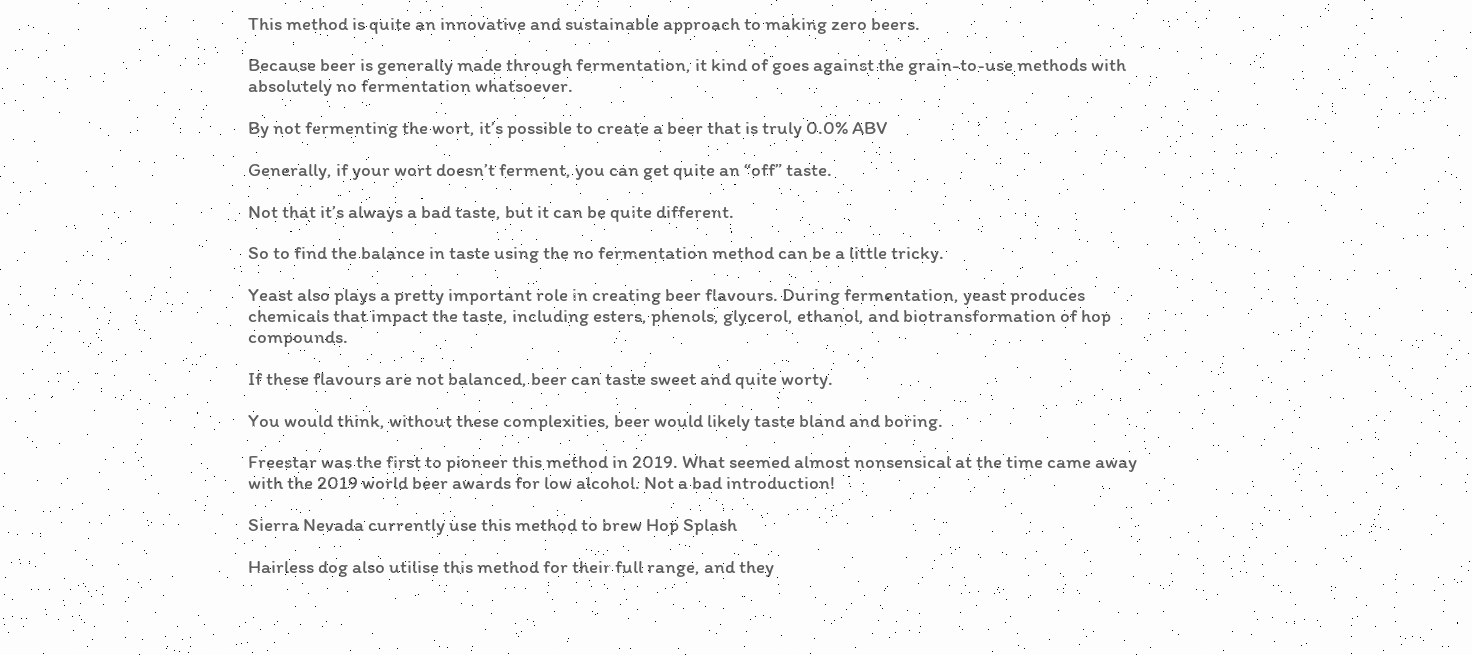This method is quite an innovative and sustainable approach to making zero beers.

Because beer is generally made through fermentation, it kind of goes against the grain-to-use methods with absolutely no fermentation whatsoever.

By not fermenting the wort, it’s possible to create a beer that is truly 0.0% ABV

Generally, if your wort doesn’t ferment, you can get quite an “off” taste.

Not that it’s always a bad taste, but it can be quite different.

So to find the balance in taste using the no fermentation method can be a little tricky.

Yeast also plays a pretty important role in creating beer flavours. During fermentation, yeast produces chemicals that impact the taste, including esters, phenols, glycerol, ethanol, and biotransformation of hop compounds.

If these flavours are not balanced, beer can taste sweet and quite worty.

You would think, without these complexities, beer would likely taste bland and boring.

Freestar was the first to pioneer this method in 2019. What seemed almost nonsensical at the time came away with the 2019 world beer awards for low alcohol. Not a bad introduction!

Sierra Nevada currently use this method to brew Hop Splash

Hairless dog also utilise this method for their full range, and they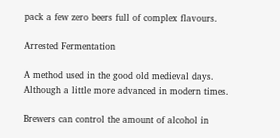pack a few zero beers full of complex flavours.

Arrested Fermentation

A method used in the good old medieval days. Although a little more advanced in modern times.

Brewers can control the amount of alcohol in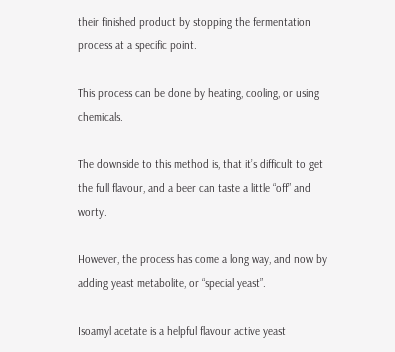their finished product by stopping the fermentation process at a specific point.

This process can be done by heating, cooling, or using chemicals.

The downside to this method is, that it’s difficult to get the full flavour, and a beer can taste a little “off” and worty.

However, the process has come a long way, and now by adding yeast metabolite, or “special yeast”.

Isoamyl acetate is a helpful flavour active yeast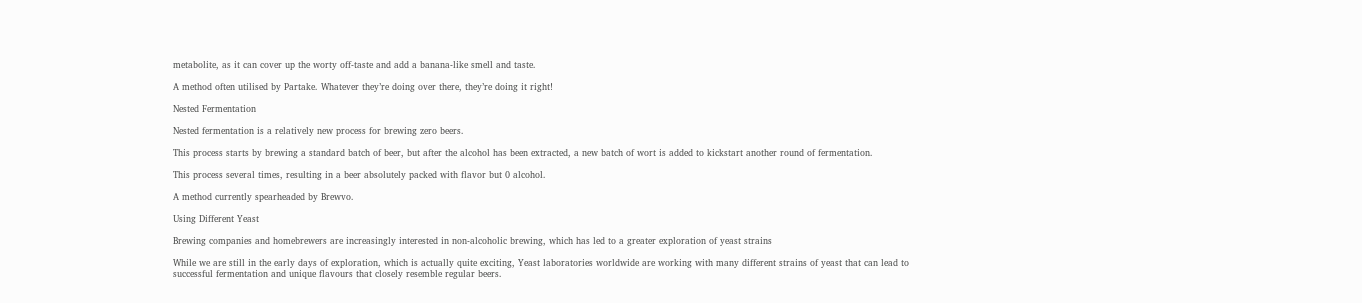metabolite, as it can cover up the worty off-taste and add a banana-like smell and taste.

A method often utilised by Partake. Whatever they’re doing over there, they’re doing it right!

Nested Fermentation

Nested fermentation is a relatively new process for brewing zero beers.

This process starts by brewing a standard batch of beer, but after the alcohol has been extracted, a new batch of wort is added to kickstart another round of fermentation.

This process several times, resulting in a beer absolutely packed with flavor but 0 alcohol.

A method currently spearheaded by Brewvo.

Using Different Yeast

Brewing companies and homebrewers are increasingly interested in non-alcoholic brewing, which has led to a greater exploration of yeast strains

While we are still in the early days of exploration, which is actually quite exciting, Yeast laboratories worldwide are working with many different strains of yeast that can lead to successful fermentation and unique flavours that closely resemble regular beers.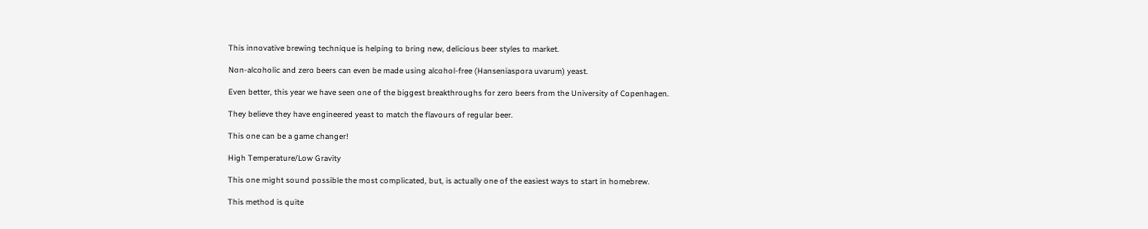This innovative brewing technique is helping to bring new, delicious beer styles to market.

Non-alcoholic and zero beers can even be made using alcohol-free (Hanseniaspora uvarum) yeast.

Even better, this year we have seen one of the biggest breakthroughs for zero beers from the University of Copenhagen.

They believe they have engineered yeast to match the flavours of regular beer.

This one can be a game changer!

High Temperature/Low Gravity

This one might sound possible the most complicated, but, is actually one of the easiest ways to start in homebrew.

This method is quite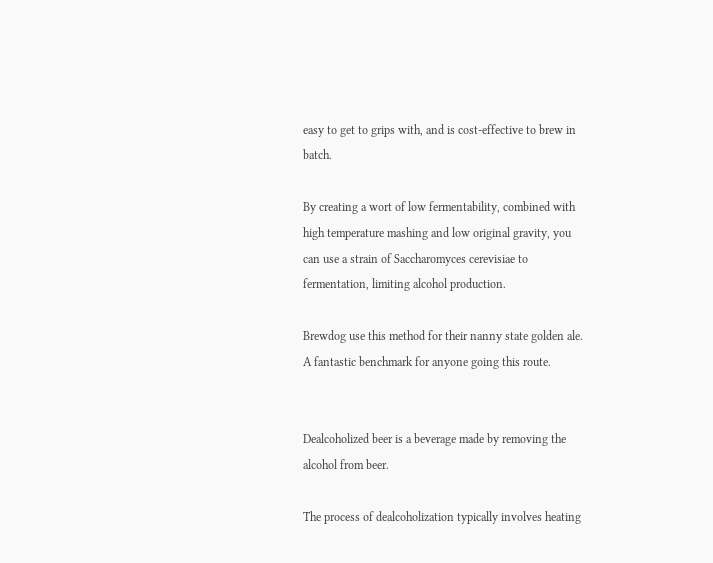easy to get to grips with, and is cost-effective to brew in batch.

By creating a wort of low fermentability, combined with high temperature mashing and low original gravity, you can use a strain of Saccharomyces cerevisiae to fermentation, limiting alcohol production.

Brewdog use this method for their nanny state golden ale. A fantastic benchmark for anyone going this route.


Dealcoholized beer is a beverage made by removing the alcohol from beer.

The process of dealcoholization typically involves heating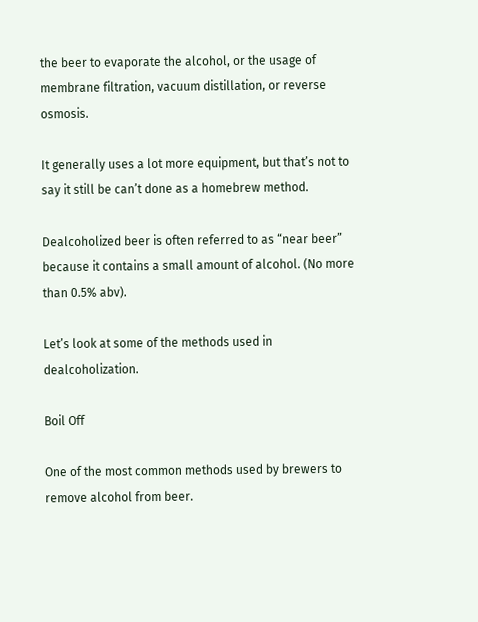the beer to evaporate the alcohol, or the usage of membrane filtration, vacuum distillation, or reverse osmosis.

It generally uses a lot more equipment, but that’s not to say it still be can’t done as a homebrew method.

Dealcoholized beer is often referred to as “near beer” because it contains a small amount of alcohol. (No more than 0.5% abv).

Let’s look at some of the methods used in dealcoholization.

Boil Off

One of the most common methods used by brewers to remove alcohol from beer.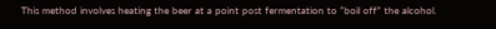This method involves heating the beer at a point post fermentation to “boil off” the alcohol.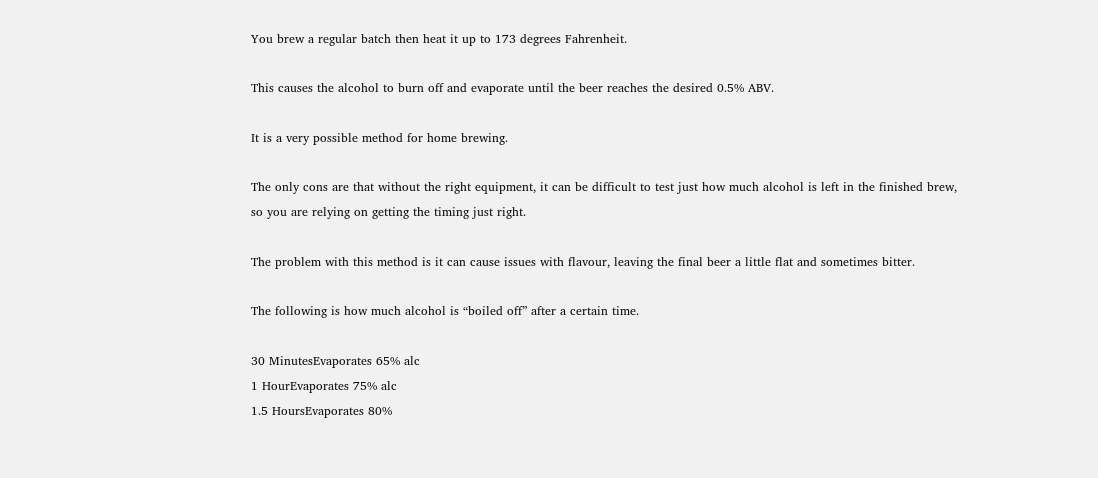You brew a regular batch then heat it up to 173 degrees Fahrenheit.

This causes the alcohol to burn off and evaporate until the beer reaches the desired 0.5% ABV.

It is a very possible method for home brewing.

The only cons are that without the right equipment, it can be difficult to test just how much alcohol is left in the finished brew, so you are relying on getting the timing just right.

The problem with this method is it can cause issues with flavour, leaving the final beer a little flat and sometimes bitter.

The following is how much alcohol is “boiled off” after a certain time.

30 MinutesEvaporates 65% alc
1 HourEvaporates 75% alc
1.5 HoursEvaporates 80%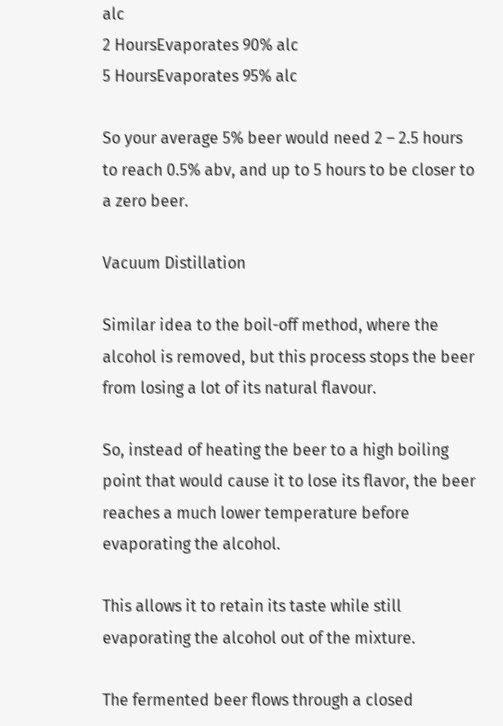alc
2 HoursEvaporates 90% alc
5 HoursEvaporates 95% alc

So your average 5% beer would need 2 – 2.5 hours to reach 0.5% abv, and up to 5 hours to be closer to a zero beer.

Vacuum Distillation

Similar idea to the boil-off method, where the alcohol is removed, but this process stops the beer from losing a lot of its natural flavour.

So, instead of heating the beer to a high boiling point that would cause it to lose its flavor, the beer reaches a much lower temperature before evaporating the alcohol.

This allows it to retain its taste while still evaporating the alcohol out of the mixture.

The fermented beer flows through a closed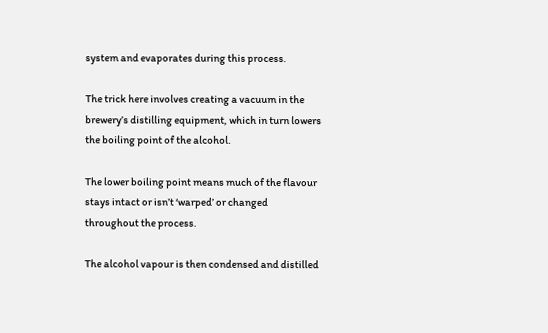system and evaporates during this process.

The trick here involves creating a vacuum in the brewery’s distilling equipment, which in turn lowers the boiling point of the alcohol.

The lower boiling point means much of the flavour stays intact or isn’t ‘warped’ or changed throughout the process.

The alcohol vapour is then condensed and distilled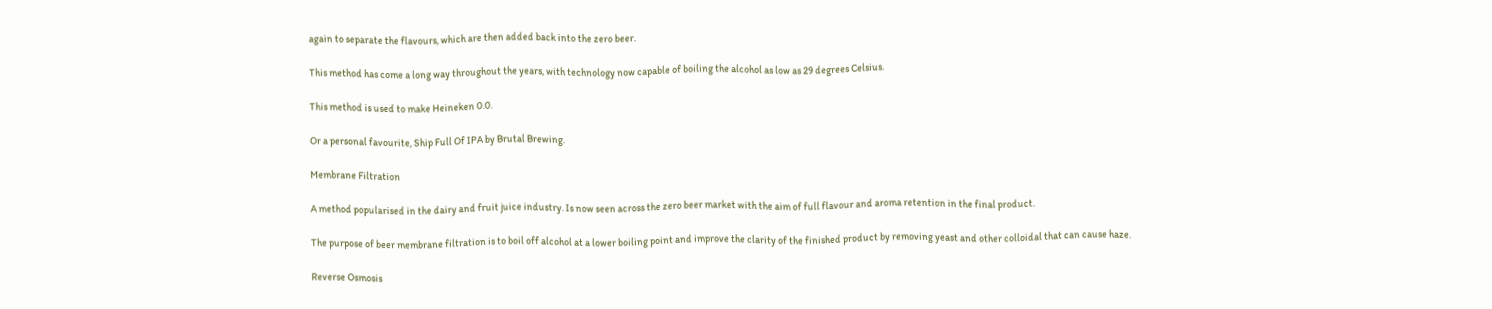again to separate the flavours, which are then added back into the zero beer.

This method has come a long way throughout the years, with technology now capable of boiling the alcohol as low as 29 degrees Celsius.

This method is used to make Heineken 0.0.

Or a personal favourite, Ship Full Of IPA by Brutal Brewing.

Membrane Filtration

A method popularised in the dairy and fruit juice industry. Is now seen across the zero beer market with the aim of full flavour and aroma retention in the final product.

The purpose of beer membrane filtration is to boil off alcohol at a lower boiling point and improve the clarity of the finished product by removing yeast and other colloidal that can cause haze.

Reverse Osmosis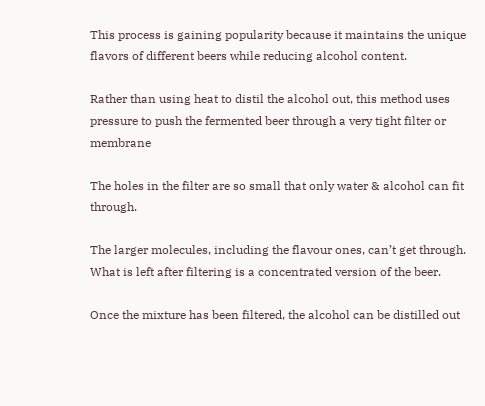This process is gaining popularity because it maintains the unique flavors of different beers while reducing alcohol content.

Rather than using heat to distil the alcohol out, this method uses pressure to push the fermented beer through a very tight filter or membrane

The holes in the filter are so small that only water & alcohol can fit through.

The larger molecules, including the flavour ones, can’t get through. What is left after filtering is a concentrated version of the beer.

Once the mixture has been filtered, the alcohol can be distilled out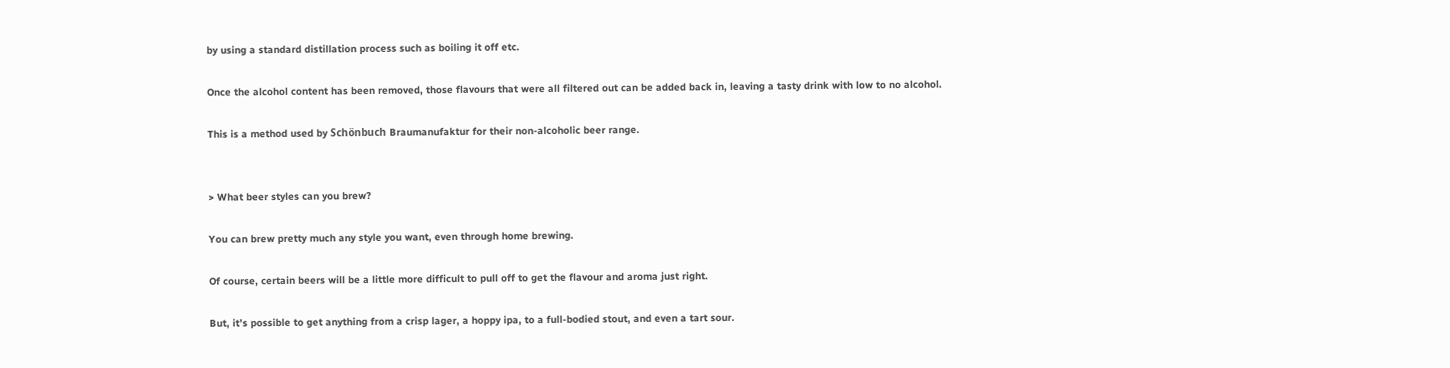by using a standard distillation process such as boiling it off etc.

Once the alcohol content has been removed, those flavours that were all filtered out can be added back in, leaving a tasty drink with low to no alcohol.

This is a method used by Schönbuch Braumanufaktur for their non-alcoholic beer range.


> What beer styles can you brew?

You can brew pretty much any style you want, even through home brewing.

Of course, certain beers will be a little more difficult to pull off to get the flavour and aroma just right.

But, it’s possible to get anything from a crisp lager, a hoppy ipa, to a full-bodied stout, and even a tart sour.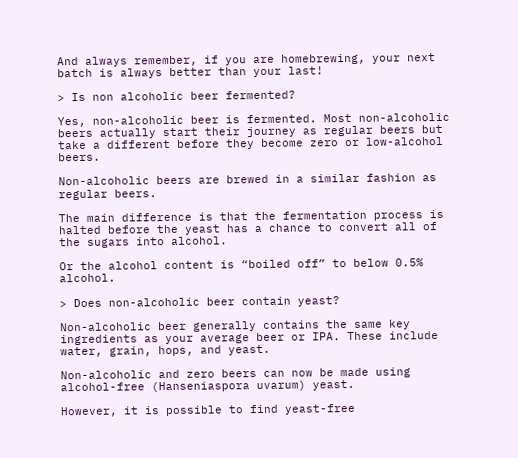And always remember, if you are homebrewing, your next batch is always better than your last!

> Is non alcoholic beer fermented?

Yes, non-alcoholic beer is fermented. Most non-alcoholic beers actually start their journey as regular beers but take a different before they become zero or low-alcohol beers.

Non-alcoholic beers are brewed in a similar fashion as regular beers.

The main difference is that the fermentation process is halted before the yeast has a chance to convert all of the sugars into alcohol.

Or the alcohol content is “boiled off” to below 0.5% alcohol.

> Does non-alcoholic beer contain yeast?

Non-alcoholic beer generally contains the same key ingredients as your average beer or IPA. These include water, grain, hops, and yeast.

Non-alcoholic and zero beers can now be made using alcohol-free (Hanseniaspora uvarum) yeast.

However, it is possible to find yeast-free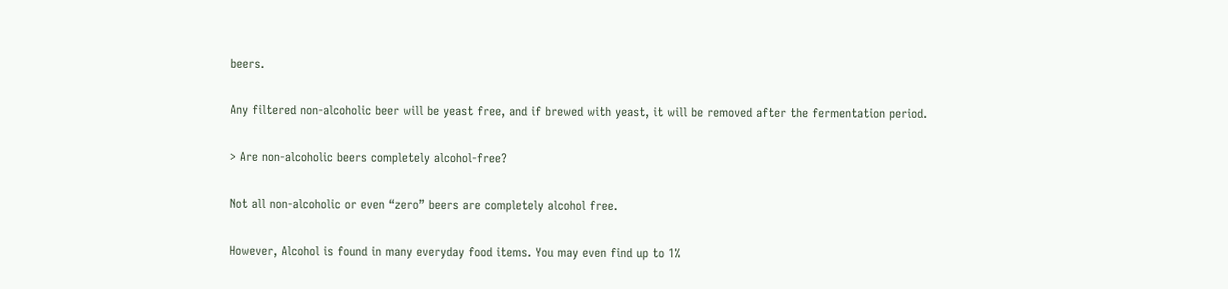beers.

Any filtered non-alcoholic beer will be yeast free, and if brewed with yeast, it will be removed after the fermentation period.

> Are non-alcoholic beers completely alcohol-free?

Not all non-alcoholic or even “zero” beers are completely alcohol free.

However, Alcohol is found in many everyday food items. You may even find up to 1%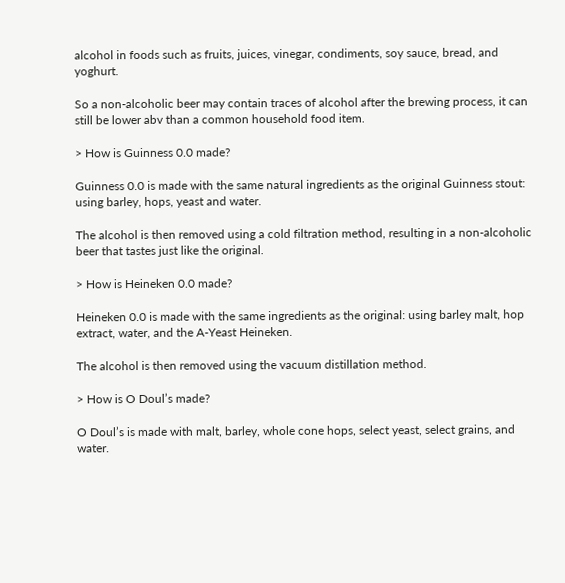alcohol in foods such as fruits, juices, vinegar, condiments, soy sauce, bread, and yoghurt.

So a non-alcoholic beer may contain traces of alcohol after the brewing process, it can still be lower abv than a common household food item.

> How is Guinness 0.0 made?

Guinness 0.0 is made with the same natural ingredients as the original Guinness stout: using barley, hops, yeast and water.

The alcohol is then removed using a cold filtration method, resulting in a non-alcoholic beer that tastes just like the original.

> How is Heineken 0.0 made?

Heineken 0.0 is made with the same ingredients as the original: using barley malt, hop extract, water, and the A-Yeast Heineken.

The alcohol is then removed using the vacuum distillation method.

> How is O Doul’s made?

O Doul’s is made with malt, barley, whole cone hops, select yeast, select grains, and water.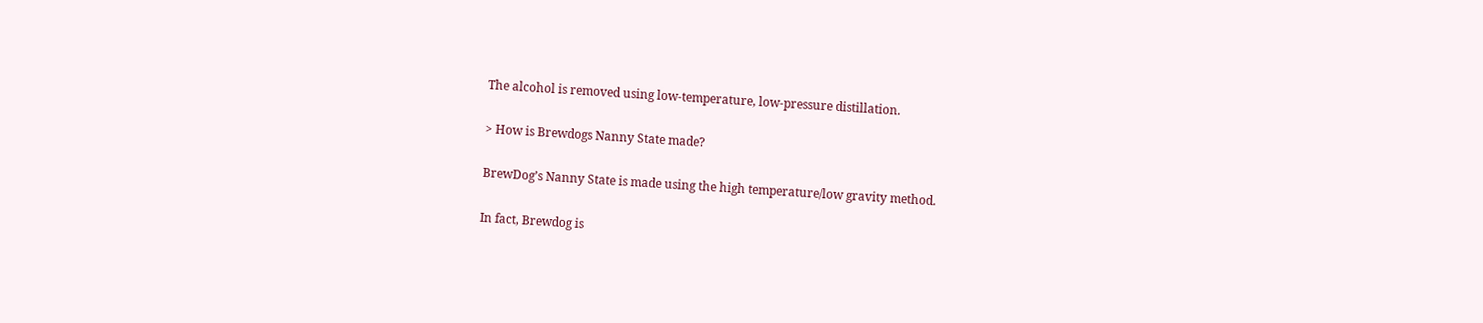The alcohol is removed using low-temperature, low-pressure distillation.

> How is Brewdogs Nanny State made?

BrewDog’s Nanny State is made using the high temperature/low gravity method.

In fact, Brewdog is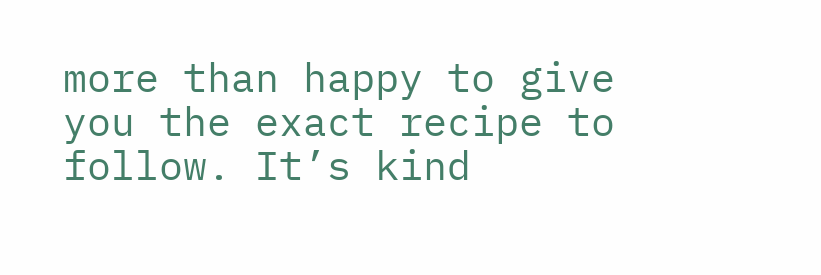more than happy to give you the exact recipe to follow. It’s kind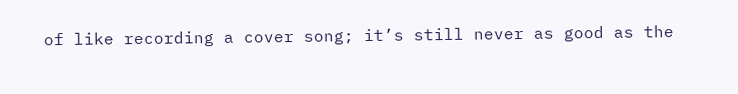of like recording a cover song; it’s still never as good as the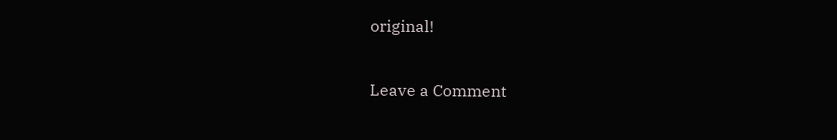original!

Leave a Comment